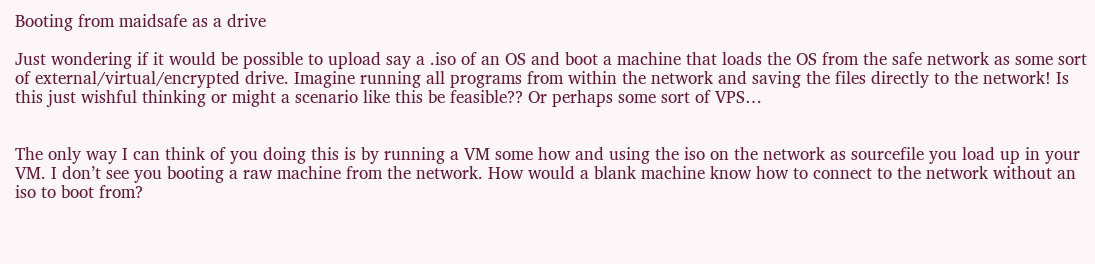Booting from maidsafe as a drive

Just wondering if it would be possible to upload say a .iso of an OS and boot a machine that loads the OS from the safe network as some sort of external/virtual/encrypted drive. Imagine running all programs from within the network and saving the files directly to the network! Is this just wishful thinking or might a scenario like this be feasible?? Or perhaps some sort of VPS…


The only way I can think of you doing this is by running a VM some how and using the iso on the network as sourcefile you load up in your VM. I don’t see you booting a raw machine from the network. How would a blank machine know how to connect to the network without an iso to boot from?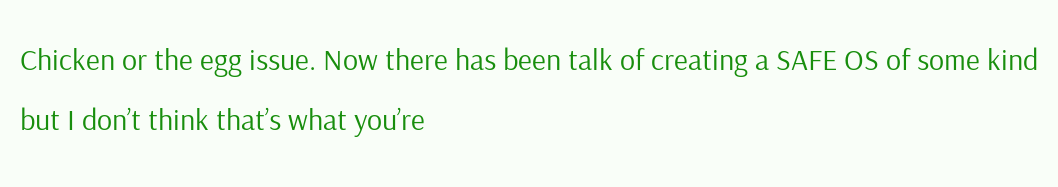Chicken or the egg issue. Now there has been talk of creating a SAFE OS of some kind but I don’t think that’s what you’re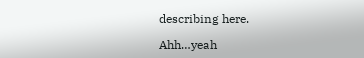describing here.

Ahh…yeah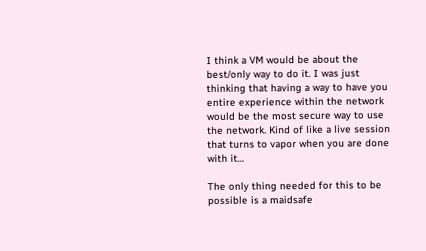I think a VM would be about the best/only way to do it. I was just thinking that having a way to have you entire experience within the network would be the most secure way to use the network. Kind of like a live session that turns to vapor when you are done with it…

The only thing needed for this to be possible is a maidsafe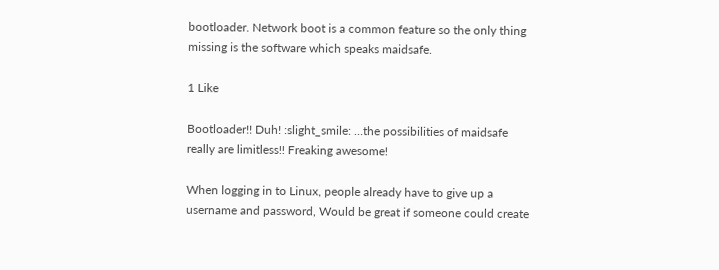bootloader. Network boot is a common feature so the only thing missing is the software which speaks maidsafe.

1 Like

Bootloader!! Duh! :slight_smile: …the possibilities of maidsafe really are limitless!! Freaking awesome!

When logging in to Linux, people already have to give up a username and password, Would be great if someone could create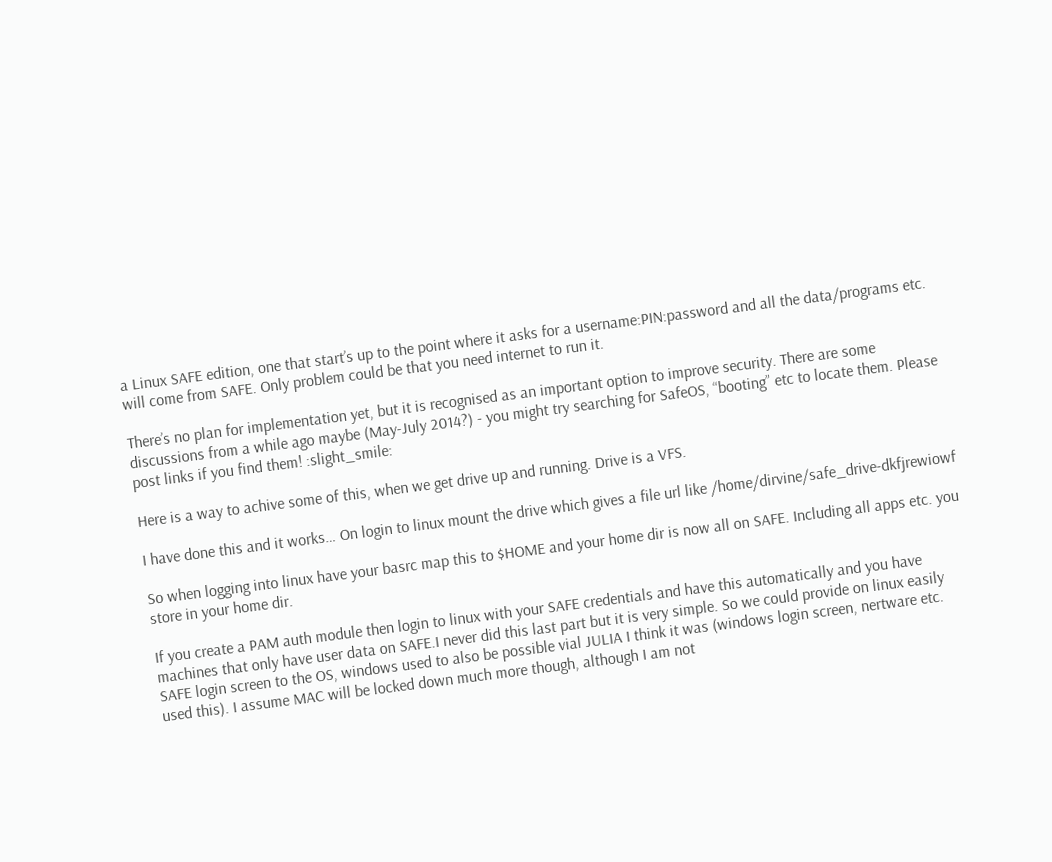a Linux SAFE edition, one that start’s up to the point where it asks for a username:PIN:password and all the data/programs etc. will come from SAFE. Only problem could be that you need internet to run it.

There’s no plan for implementation yet, but it is recognised as an important option to improve security. There are some discussions from a while ago maybe (May-July 2014?) - you might try searching for SafeOS, “booting” etc to locate them. Please post links if you find them! :slight_smile:

Here is a way to achive some of this, when we get drive up and running. Drive is a VFS.

I have done this and it works… On login to linux mount the drive which gives a file url like /home/dirvine/safe_drive-dkfjrewiowf

So when logging into linux have your basrc map this to $HOME and your home dir is now all on SAFE. Including all apps etc. you store in your home dir.

If you create a PAM auth module then login to linux with your SAFE credentials and have this automatically and you have machines that only have user data on SAFE.I never did this last part but it is very simple. So we could provide on linux easily SAFE login screen to the OS, windows used to also be possible vial JULIA I think it was (windows login screen, nertware etc. used this). I assume MAC will be locked down much more though, although I am not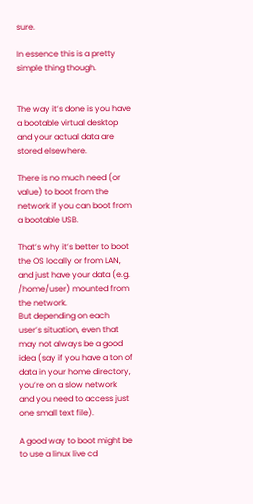sure.

In essence this is a pretty simple thing though.


The way it’s done is you have a bootable virtual desktop and your actual data are stored elsewhere.

There is no much need (or value) to boot from the network if you can boot from a bootable USB.

That’s why it’s better to boot the OS locally or from LAN, and just have your data (e.g. /home/user) mounted from the network.
But depending on each user’s situation, even that may not always be a good idea (say if you have a ton of data in your home directory, you’re on a slow network and you need to access just one small text file).

A good way to boot might be to use a linux live cd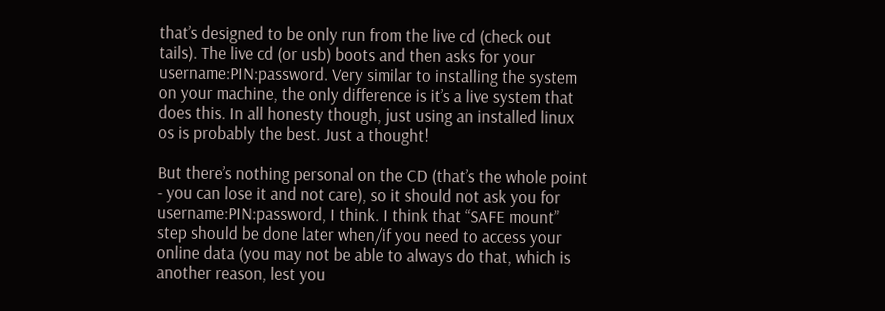that’s designed to be only run from the live cd (check out tails). The live cd (or usb) boots and then asks for your username:PIN:password. Very similar to installing the system on your machine, the only difference is it’s a live system that does this. In all honesty though, just using an installed linux os is probably the best. Just a thought!

But there’s nothing personal on the CD (that’s the whole point - you can lose it and not care), so it should not ask you for username:PIN:password, I think. I think that “SAFE mount” step should be done later when/if you need to access your online data (you may not be able to always do that, which is another reason, lest you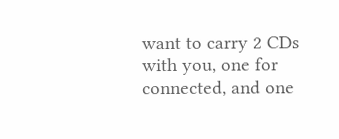want to carry 2 CDs with you, one for connected, and one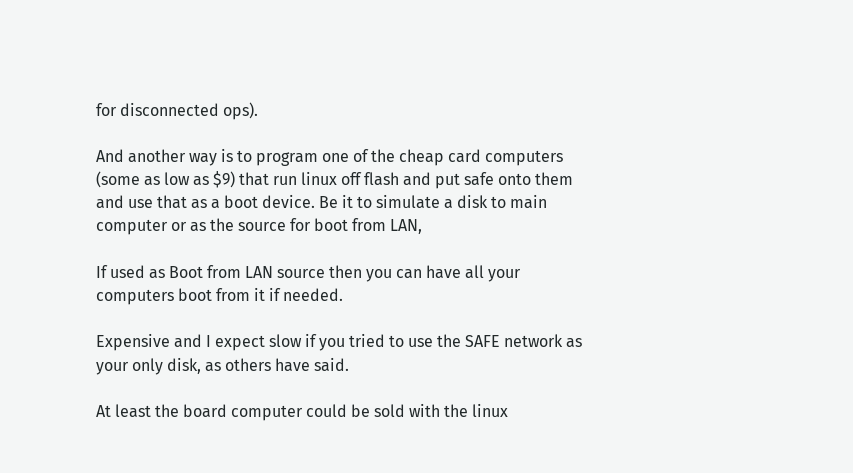for disconnected ops).

And another way is to program one of the cheap card computers (some as low as $9) that run linux off flash and put safe onto them and use that as a boot device. Be it to simulate a disk to main computer or as the source for boot from LAN,

If used as Boot from LAN source then you can have all your computers boot from it if needed.

Expensive and I expect slow if you tried to use the SAFE network as your only disk, as others have said.

At least the board computer could be sold with the linux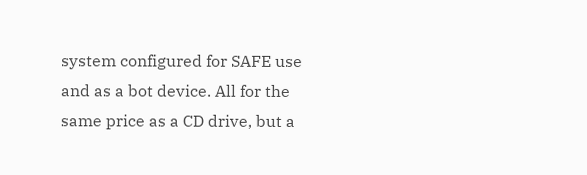system configured for SAFE use and as a bot device. All for the same price as a CD drive, but a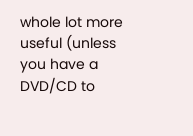whole lot more useful (unless you have a DVD/CD to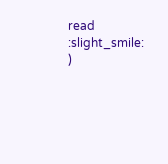read :slight_smile: )